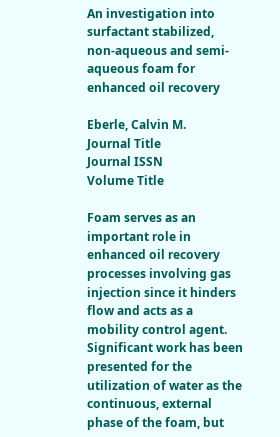An investigation into surfactant stabilized, non-aqueous and semi-aqueous foam for enhanced oil recovery

Eberle, Calvin M.
Journal Title
Journal ISSN
Volume Title

Foam serves as an important role in enhanced oil recovery processes involving gas injection since it hinders flow and acts as a mobility control agent. Significant work has been presented for the utilization of water as the continuous, external phase of the foam, but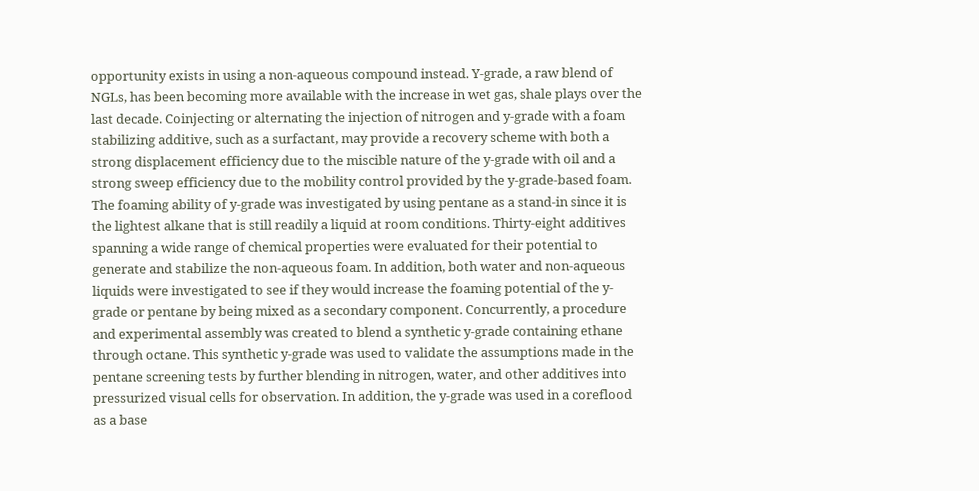opportunity exists in using a non-aqueous compound instead. Y-grade, a raw blend of NGLs, has been becoming more available with the increase in wet gas, shale plays over the last decade. Coinjecting or alternating the injection of nitrogen and y-grade with a foam stabilizing additive, such as a surfactant, may provide a recovery scheme with both a strong displacement efficiency due to the miscible nature of the y-grade with oil and a strong sweep efficiency due to the mobility control provided by the y-grade-based foam. The foaming ability of y-grade was investigated by using pentane as a stand-in since it is the lightest alkane that is still readily a liquid at room conditions. Thirty-eight additives spanning a wide range of chemical properties were evaluated for their potential to generate and stabilize the non-aqueous foam. In addition, both water and non-aqueous liquids were investigated to see if they would increase the foaming potential of the y-grade or pentane by being mixed as a secondary component. Concurrently, a procedure and experimental assembly was created to blend a synthetic y-grade containing ethane through octane. This synthetic y-grade was used to validate the assumptions made in the pentane screening tests by further blending in nitrogen, water, and other additives into pressurized visual cells for observation. In addition, the y-grade was used in a coreflood as a base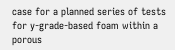case for a planned series of tests for y-grade-based foam within a porous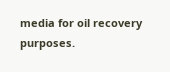media for oil recovery purposes.